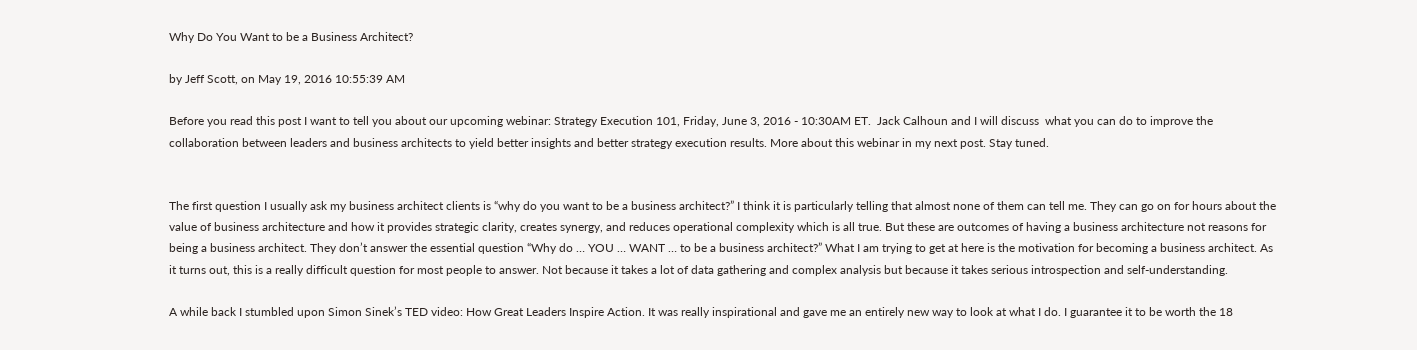Why Do You Want to be a Business Architect?

by Jeff Scott, on May 19, 2016 10:55:39 AM

Before you read this post I want to tell you about our upcoming webinar: Strategy Execution 101, Friday, June 3, 2016 - 10:30AM ET.  Jack Calhoun and I will discuss  what you can do to improve the collaboration between leaders and business architects to yield better insights and better strategy execution results. More about this webinar in my next post. Stay tuned.


The first question I usually ask my business architect clients is “why do you want to be a business architect?” I think it is particularly telling that almost none of them can tell me. They can go on for hours about the value of business architecture and how it provides strategic clarity, creates synergy, and reduces operational complexity which is all true. But these are outcomes of having a business architecture not reasons for being a business architect. They don’t answer the essential question “Why do … YOU … WANT … to be a business architect?” What I am trying to get at here is the motivation for becoming a business architect. As it turns out, this is a really difficult question for most people to answer. Not because it takes a lot of data gathering and complex analysis but because it takes serious introspection and self-understanding.

A while back I stumbled upon Simon Sinek’s TED video: How Great Leaders Inspire Action. It was really inspirational and gave me an entirely new way to look at what I do. I guarantee it to be worth the 18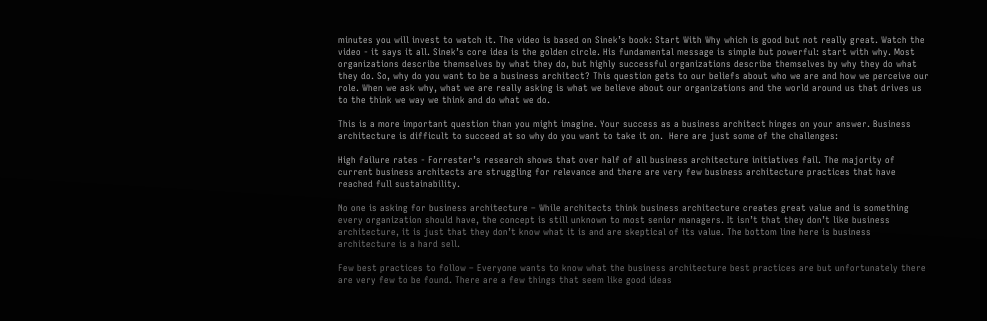minutes you will invest to watch it. The video is based on Sinek’s book: Start With Why which is good but not really great. Watch the video - it says it all. Sinek’s core idea is the golden circle. His fundamental message is simple but powerful: start with why. Most organizations describe themselves by what they do, but highly successful organizations describe themselves by why they do what they do. So, why do you want to be a business architect? This question gets to our beliefs about who we are and how we perceive our role. When we ask why, what we are really asking is what we believe about our organizations and the world around us that drives us to the think we way we think and do what we do.

This is a more important question than you might imagine. Your success as a business architect hinges on your answer. Business architecture is difficult to succeed at so why do you want to take it on.  Here are just some of the challenges:

High failure rates - Forrester’s research shows that over half of all business architecture initiatives fail. The majority of current business architects are struggling for relevance and there are very few business architecture practices that have reached full sustainability.

No one is asking for business architecture – While architects think business architecture creates great value and is something every organization should have, the concept is still unknown to most senior managers. It isn’t that they don’t like business architecture, it is just that they don’t know what it is and are skeptical of its value. The bottom line here is business architecture is a hard sell.

Few best practices to follow – Everyone wants to know what the business architecture best practices are but unfortunately there are very few to be found. There are a few things that seem like good ideas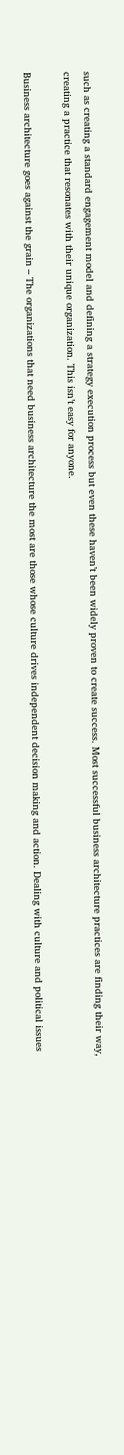such as creating a standard engagement model and defining a strategy execution process but even these haven’t been widely proven to create success. Most successful business architecture practices are finding their way, creating a practice that resonates with their unique organization. This isn’t easy for anyone.

Business architecture goes against the grain – The organizations that need business architecture the most are those whose culture drives independent decision making and action. Dealing with culture and political issues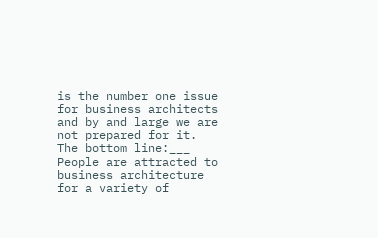is the number one issue for business architects and by and large we are not prepared for it.
The bottom line:___
People are attracted to business architecture for a variety of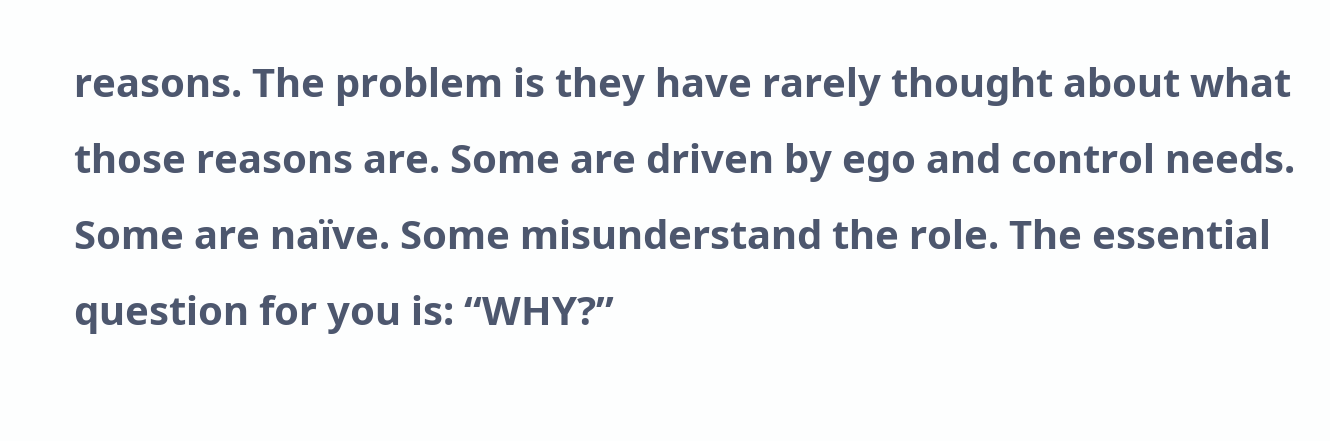reasons. The problem is they have rarely thought about what those reasons are. Some are driven by ego and control needs. Some are naïve. Some misunderstand the role. The essential question for you is: “WHY?”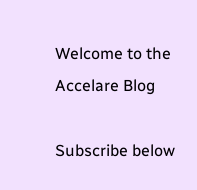Welcome to the Accelare Blog

Subscribe below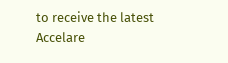to receive the latest Accelare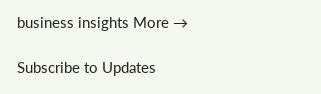business insights More →

Subscribe to Updates